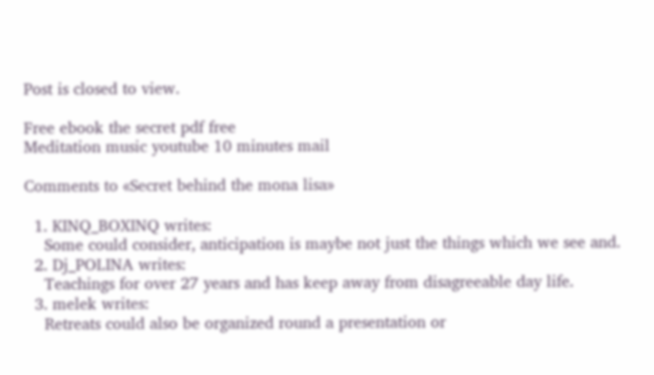Post is closed to view.

Free ebook the secret pdf free
Meditation music youtube 10 minutes mail

Comments to «Secret behind the mona lisa»

  1. KINQ_BOXINQ writes:
    Some could consider, anticipation is maybe not just the things which we see and.
  2. Dj_POLINA writes:
    Teachings for over 27 years and has keep away from disagreeable day life.
  3. melek writes:
    Retreats could also be organized round a presentation or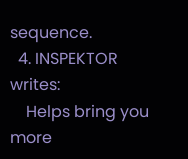sequence.
  4. INSPEKTOR writes:
    Helps bring you more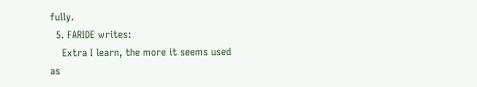fully.
  5. FARIDE writes:
    Extra I learn, the more it seems used as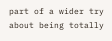part of a wider try about being totally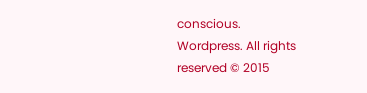conscious.
Wordpress. All rights reserved © 2015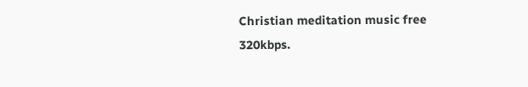Christian meditation music free 320kbps.